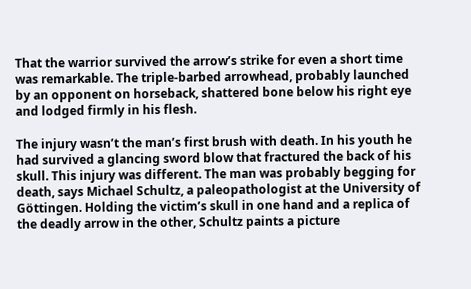That the warrior survived the arrow’s strike for even a short time was remarkable. The triple-barbed arrowhead, probably launched by an opponent on horseback, shattered bone below his right eye and lodged firmly in his flesh.

The injury wasn’t the man’s first brush with death. In his youth he had survived a glancing sword blow that fractured the back of his skull. This injury was different. The man was probably begging for death, says Michael Schultz, a paleopathologist at the University of Göttingen. Holding the victim’s skull in one hand and a replica of the deadly arrow in the other, Schultz paints a picture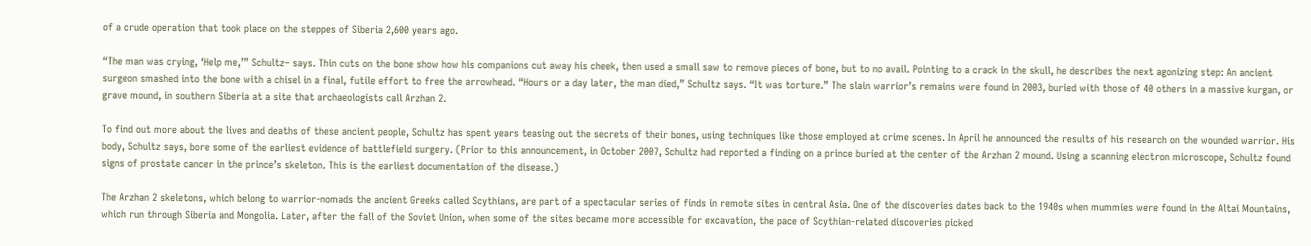of a crude operation that took place on the steppes of Siberia 2,600 years ago.

“The man was crying, ‘Help me,’” Schultz– says. Thin cuts on the bone show how his companions cut away his cheek, then used a small saw to remove pieces of bone, but to no avail. Pointing to a crack in the skull, he describes the next agonizing step: An ancient surgeon smashed into the bone with a chisel in a final, futile effort to free the arrowhead. “Hours or a day later, the man died,” Schultz says. “It was torture.” The slain warrior’s remains were found in 2003, buried with those of 40 others in a massive kurgan, or grave mound, in southern Siberia at a site that archaeologists call Arzhan 2.

To find out more about the lives and deaths of these ancient people, Schultz has spent years teasing out the secrets of their bones, using techniques like those employed at crime scenes. In April he announced the results of his research on the wounded warrior. His body, Schultz says, bore some of the earliest evidence of battlefield surgery. (Prior to this announcement, in October 2007, Schultz had reported a finding on a prince buried at the center of the Arzhan 2 mound. Using a scanning electron microscope, Schultz found signs of prostate cancer in the prince’s skeleton. This is the earliest documentation of the disease.)

The Arzhan 2 skeletons, which belong to warrior-nomads the ancient Greeks called Scythians, are part of a spectacular series of finds in remote sites in central Asia. One of the discoveries dates back to the 1940s when mummies were found in the Altai Mountains, which run through Siberia and Mongolia. Later, after the fall of the Soviet Union, when some of the sites became more accessible for excavation, the pace of Scythian-related discoveries picked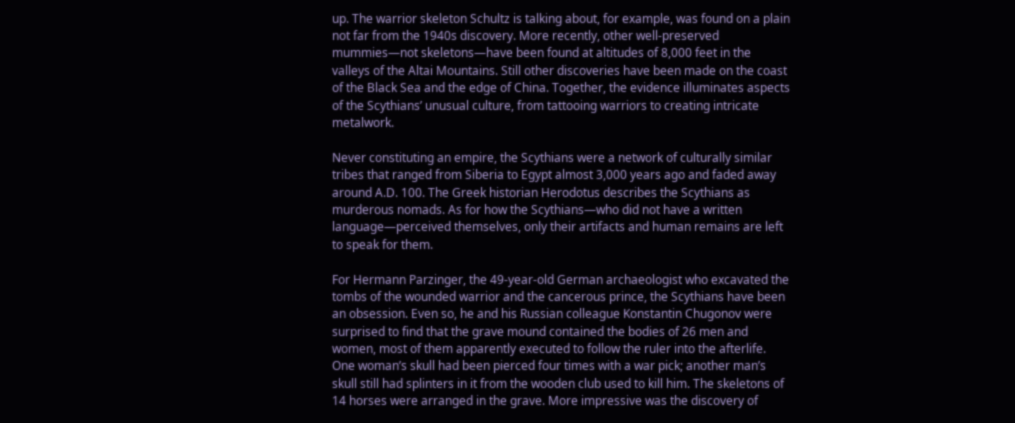up. The warrior skeleton Schultz is talking about, for example, was found on a plain not far from the 1940s discovery. More recently, other well-preserved mummies—not skeletons—have been found at altitudes of 8,000 feet in the valleys of the Altai Mountains. Still other discoveries have been made on the coast of the Black Sea and the edge of China. Together, the evidence illuminates aspects of the Scythians’ unusual culture, from tattooing warriors to creating intricate metalwork.

Never constituting an empire, the Scythians were a network of culturally similar tribes that ranged from Siberia to Egypt almost 3,000 years ago and faded away around A.D. 100. The Greek historian Herodotus describes the Scythians as murderous nomads. As for how the Scythians—who did not have a written language—perceived themselves, only their artifacts and human remains are left to speak for them.

For Hermann Parzinger, the 49-year-old German archaeologist who excavated the tombs of the wounded warrior and the cancerous prince, the Scythians have been an obsession. Even so, he and his Russian colleague Konstantin Chugonov were surprised to find that the grave mound contained the bodies of 26 men and women, most of them apparently executed to follow the ruler into the afterlife. One woman’s skull had been pierced four times with a war pick; another man’s skull still had splinters in it from the wooden club used to kill him. The skeletons of 14 horses were arranged in the grave. More impressive was the discovery of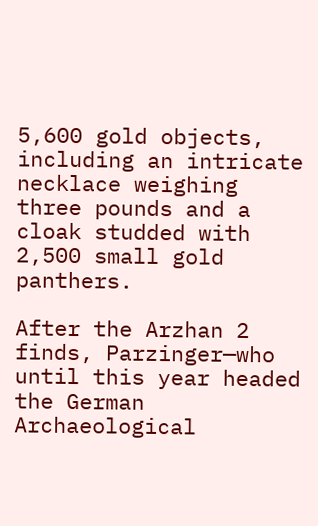5,600 gold objects, including an intricate necklace weighing three pounds and a cloak studded with 2,500 small gold panthers.

After the Arzhan 2 finds, Parzinger—who until this year headed the German Archaeological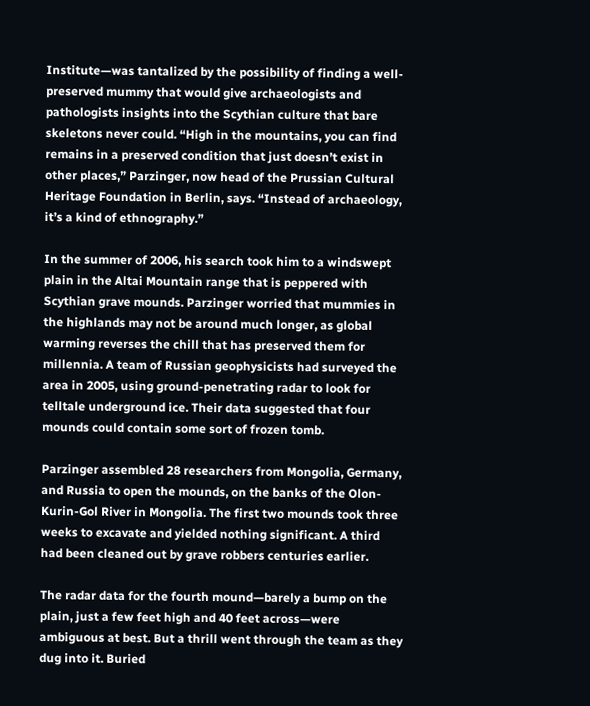Institute—was tantalized by the possibility of finding a well-preserved mummy that would give archaeologists and pathologists insights into the Scythian culture that bare skeletons never could. “High in the mountains, you can find remains in a preserved condition that just doesn’t exist in other places,” Parzinger, now head of the Prussian Cultural Heritage Foundation in Berlin, says. “Instead of archaeology, it’s a kind of ethnography.”

In the summer of 2006, his search took him to a windswept plain in the Altai Mountain range that is peppered with Scythian grave mounds. Parzinger worried that mummies in the highlands may not be around much longer, as global warming reverses the chill that has preserved them for millennia. A team of Russian geophysicists had surveyed the area in 2005, using ground-penetrating radar to look for telltale underground ice. Their data suggested that four mounds could contain some sort of frozen tomb.

Parzinger assembled 28 researchers from Mongolia, Germany, and Russia to open the mounds, on the banks of the Olon-Kurin-Gol River in Mongolia. The first two mounds took three weeks to excavate and yielded nothing significant. A third had been cleaned out by grave robbers centuries earlier.

The radar data for the fourth mound—barely a bump on the plain, just a few feet high and 40 feet across—were ambiguous at best. But a thrill went through the team as they dug into it. Buried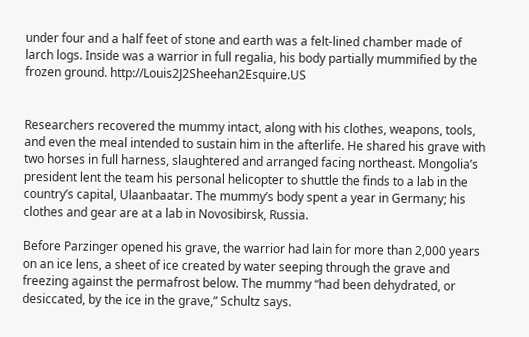under four and a half feet of stone and earth was a felt-lined chamber made of larch logs. Inside was a warrior in full regalia, his body partially mummified by the frozen ground. http://Louis2J2Sheehan2Esquire.US


Researchers recovered the mummy intact, along with his clothes, weapons, tools, and even the meal intended to sustain him in the afterlife. He shared his grave with two horses in full harness, slaughtered and arranged facing northeast. Mongolia’s president lent the team his personal helicopter to shuttle the finds to a lab in the country’s capital, Ulaanbaatar. The mummy’s body spent a year in Germany; his clothes and gear are at a lab in Novosibirsk, Russia.

Before Parzinger opened his grave, the warrior had lain for more than 2,000 years on an ice lens, a sheet of ice created by water seeping through the grave and freezing against the permafrost below. The mummy “had been dehydrated, or desiccated, by the ice in the grave,” Schultz says.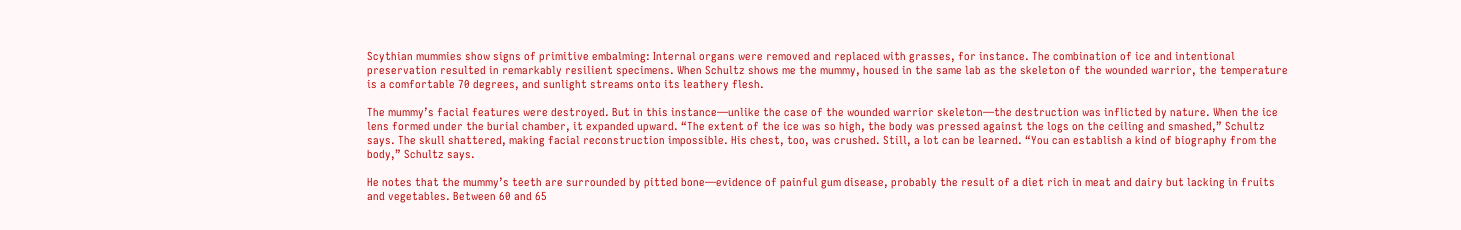Scythian mummies show signs of primitive embalming: Internal organs were removed and replaced with grasses, for instance. The combination of ice and intentional preservation resulted in remarkably resilient specimens. When Schultz shows me the mummy, housed in the same lab as the skeleton of the wounded warrior, the temperature is a comfortable 70 degrees, and sunlight streams onto its leathery flesh.

The mummy’s facial features were destroyed. But in this instance—unlike the case of the wounded warrior skeleton—the destruction was inflicted by nature. When the ice lens formed under the burial chamber, it expanded upward. “The extent of the ice was so high, the body was pressed against the logs on the ceiling and smashed,” Schultz says. The skull shattered, making facial reconstruction impossible. His chest, too, was crushed. Still, a lot can be learned. “You can establish a kind of biography from the body,” Schultz says.

He notes that the mummy’s teeth are surrounded by pitted bone—evidence of painful gum disease, probably the result of a diet rich in meat and dairy but lacking in fruits and vegetables. Between 60 and 65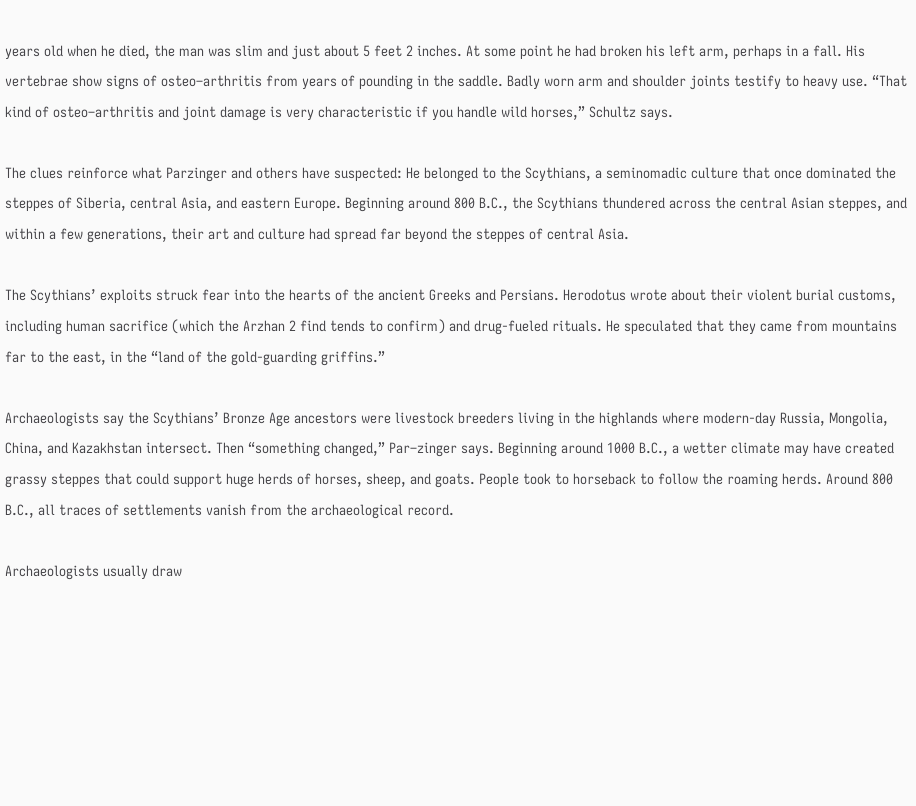years old when he died, the man was slim and just about 5 feet 2 inches. At some point he had broken his left arm, perhaps in a fall. His vertebrae show signs of osteo–arthritis from years of pounding in the saddle. Badly worn arm and shoulder joints testify to heavy use. “That kind of osteo–arthritis and joint damage is very characteristic if you handle wild horses,” Schultz says.

The clues reinforce what Parzinger and others have suspected: He belonged to the Scythians, a seminomadic culture that once dominated the steppes of Siberia, central Asia, and eastern Europe. Beginning around 800 B.C., the Scythians thundered across the central Asian steppes, and within a few generations, their art and culture had spread far beyond the steppes of central Asia.

The Scythians’ exploits struck fear into the hearts of the ancient Greeks and Persians. Herodotus wrote about their violent burial customs, including human sacrifice (which the Arzhan 2 find tends to confirm) and drug-fueled rituals. He speculated that they came from mountains far to the east, in the “land of the gold-guarding griffins.”

Archaeologists say the Scythians’ Bronze Age ancestors were livestock breeders living in the highlands where modern-day Russia, Mongolia, China, and Kazakhstan intersect. Then “something changed,” Par–zinger says. Beginning around 1000 B.C., a wetter climate may have created grassy steppes that could support huge herds of horses, sheep, and goats. People took to horseback to follow the roaming herds. Around 800 B.C., all traces of settlements vanish from the archaeological record.

Archaeologists usually draw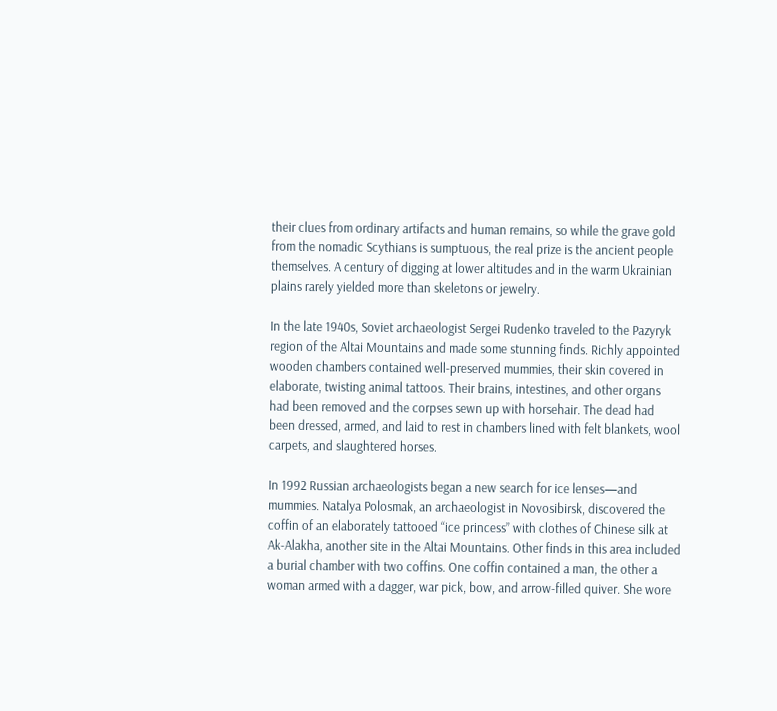their clues from ordinary artifacts and human remains, so while the grave gold from the nomadic Scythians is sumptuous, the real prize is the ancient people themselves. A century of digging at lower altitudes and in the warm Ukrainian plains rarely yielded more than skeletons or jewelry.

In the late 1940s, Soviet archaeologist Sergei Rudenko traveled to the Pazyryk region of the Altai Mountains and made some stunning finds. Richly appointed wooden chambers contained well-preserved mummies, their skin covered in elaborate, twisting animal tattoos. Their brains, intestines, and other organs had been removed and the corpses sewn up with horsehair. The dead had been dressed, armed, and laid to rest in chambers lined with felt blankets, wool carpets, and slaughtered horses.

In 1992 Russian archaeologists began a new search for ice lenses—and mummies. Natalya Polosmak, an archaeologist in Novosibirsk, discovered the coffin of an elaborately tattooed “ice princess” with clothes of Chinese silk at Ak-Alakha, another site in the Altai Mountains. Other finds in this area included a burial chamber with two coffins. One coffin contained a man, the other a woman armed with a dagger, war pick, bow, and arrow-filled quiver. She wore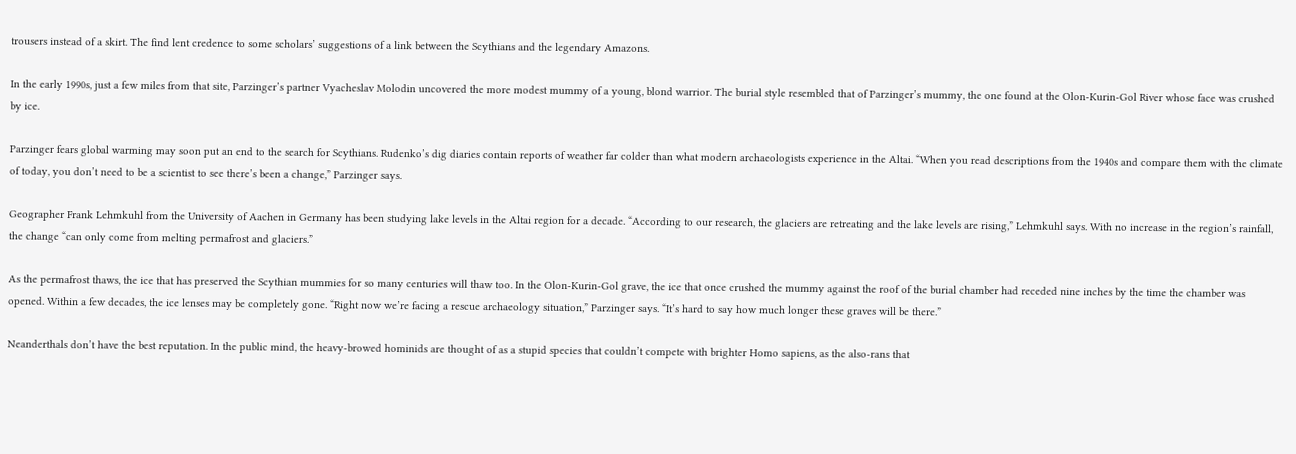trousers instead of a skirt. The find lent credence to some scholars’ suggestions of a link between the Scythians and the legendary Amazons.

In the early 1990s, just a few miles from that site, Parzinger’s partner Vyacheslav Molodin uncovered the more modest mummy of a young, blond warrior. The burial style resembled that of Parzinger’s mummy, the one found at the Olon-Kurin-Gol River whose face was crushed by ice.

Parzinger fears global warming may soon put an end to the search for Scythians. Rudenko’s dig diaries contain reports of weather far colder than what modern archaeologists experience in the Altai. “When you read descriptions from the 1940s and compare them with the climate of today, you don’t need to be a scientist to see there’s been a change,” Parzinger says.

Geographer Frank Lehmkuhl from the University of Aachen in Germany has been studying lake levels in the Altai region for a decade. “According to our research, the glaciers are retreating and the lake levels are rising,” Lehmkuhl says. With no increase in the region’s rainfall, the change “can only come from melting permafrost and glaciers.”

As the permafrost thaws, the ice that has preserved the Scythian mummies for so many centuries will thaw too. In the Olon-Kurin-Gol grave, the ice that once crushed the mummy against the roof of the burial chamber had receded nine inches by the time the chamber was opened. Within a few decades, the ice lenses may be completely gone. “Right now we’re facing a rescue archaeology situation,” Parzinger says. “It’s hard to say how much longer these graves will be there.”

Neanderthals don’t have the best reputation. In the public mind, the heavy-browed hominids are thought of as a stupid species that couldn’t compete with brighter Homo sapiens, as the also-rans that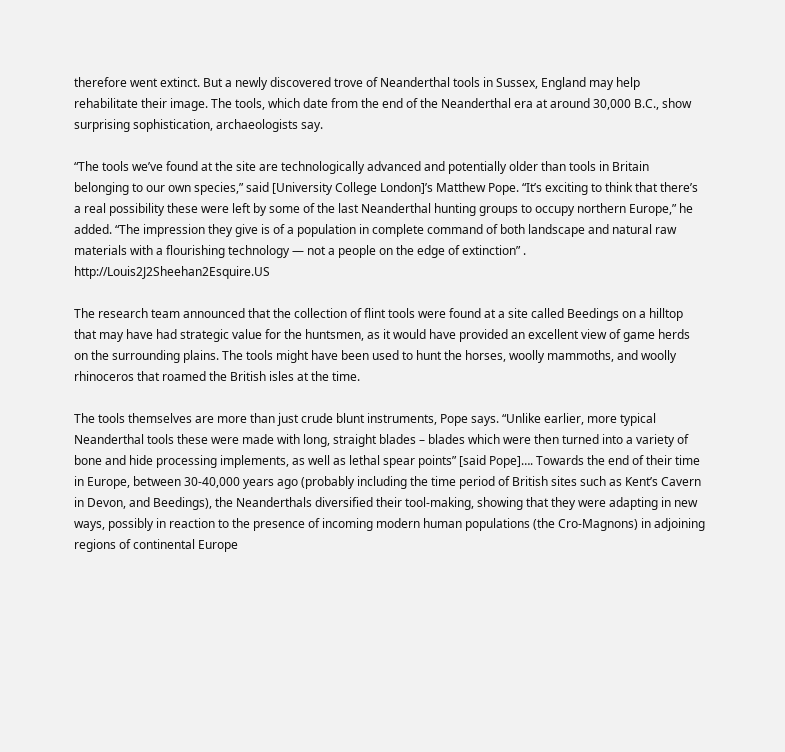therefore went extinct. But a newly discovered trove of Neanderthal tools in Sussex, England may help rehabilitate their image. The tools, which date from the end of the Neanderthal era at around 30,000 B.C., show surprising sophistication, archaeologists say.

“The tools we’ve found at the site are technologically advanced and potentially older than tools in Britain belonging to our own species,” said [University College London]’s Matthew Pope. “It’s exciting to think that there’s a real possibility these were left by some of the last Neanderthal hunting groups to occupy northern Europe,” he added. “The impression they give is of a population in complete command of both landscape and natural raw materials with a flourishing technology — not a people on the edge of extinction” . http://Louis2J2Sheehan2Esquire.US

The research team announced that the collection of flint tools were found at a site called Beedings on a hilltop that may have had strategic value for the huntsmen, as it would have provided an excellent view of game herds on the surrounding plains. The tools might have been used to hunt the horses, woolly mammoths, and woolly rhinoceros that roamed the British isles at the time.

The tools themselves are more than just crude blunt instruments, Pope says. “Unlike earlier, more typical Neanderthal tools these were made with long, straight blades – blades which were then turned into a variety of bone and hide processing implements, as well as lethal spear points” [said Pope]…. Towards the end of their time in Europe, between 30-40,000 years ago (probably including the time period of British sites such as Kent’s Cavern in Devon, and Beedings), the Neanderthals diversified their tool-making, showing that they were adapting in new ways, possibly in reaction to the presence of incoming modern human populations (the Cro-Magnons) in adjoining regions of continental Europe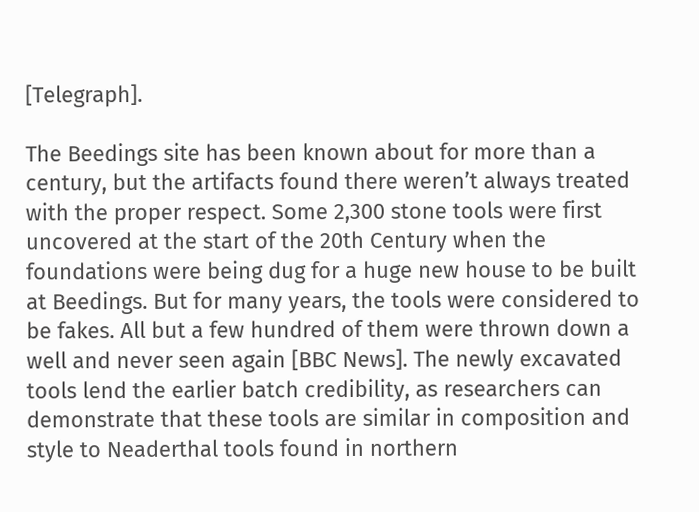[Telegraph].

The Beedings site has been known about for more than a century, but the artifacts found there weren’t always treated with the proper respect. Some 2,300 stone tools were first uncovered at the start of the 20th Century when the foundations were being dug for a huge new house to be built at Beedings. But for many years, the tools were considered to be fakes. All but a few hundred of them were thrown down a well and never seen again [BBC News]. The newly excavated tools lend the earlier batch credibility, as researchers can demonstrate that these tools are similar in composition and style to Neaderthal tools found in northern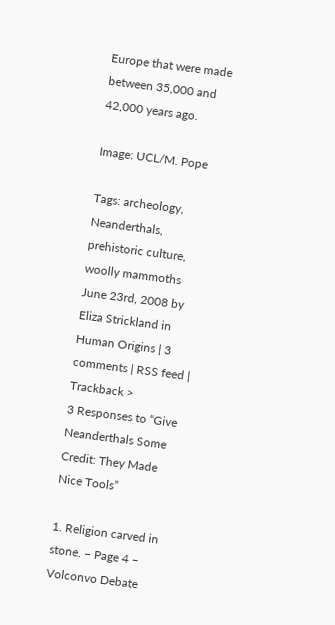Europe that were made between 35,000 and 42,000 years ago.

Image: UCL/M. Pope

Tags: archeology, Neanderthals, prehistoric culture, woolly mammoths
June 23rd, 2008 by Eliza Strickland in Human Origins | 3 comments | RSS feed | Trackback >
3 Responses to “Give Neanderthals Some Credit: They Made Nice Tools”

1. Religion carved in stone. – Page 4 – Volconvo Debate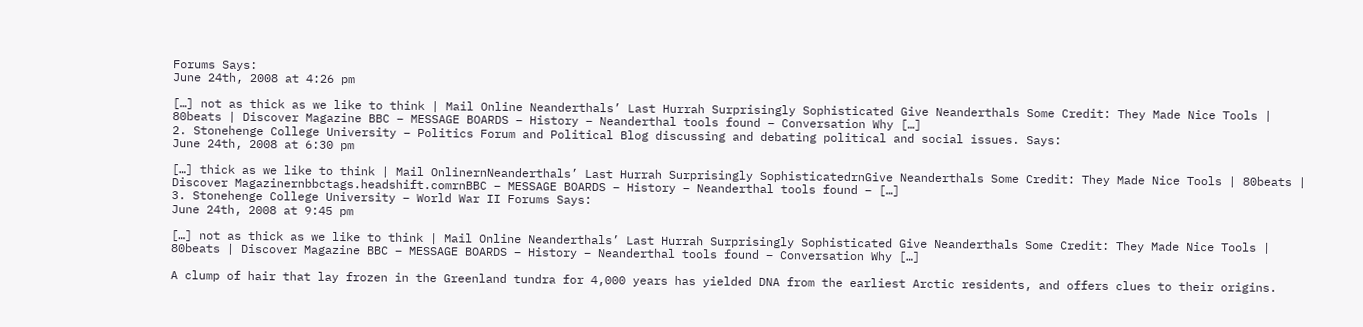Forums Says:
June 24th, 2008 at 4:26 pm

[…] not as thick as we like to think | Mail Online Neanderthals’ Last Hurrah Surprisingly Sophisticated Give Neanderthals Some Credit: They Made Nice Tools | 80beats | Discover Magazine BBC – MESSAGE BOARDS – History – Neanderthal tools found – Conversation Why […]
2. Stonehenge College University – Politics Forum and Political Blog discussing and debating political and social issues. Says:
June 24th, 2008 at 6:30 pm

[…] thick as we like to think | Mail OnlinernNeanderthals’ Last Hurrah Surprisingly SophisticatedrnGive Neanderthals Some Credit: They Made Nice Tools | 80beats | Discover Magazinernbbctags.headshift.comrnBBC – MESSAGE BOARDS – History – Neanderthal tools found – […]
3. Stonehenge College University – World War II Forums Says:
June 24th, 2008 at 9:45 pm

[…] not as thick as we like to think | Mail Online Neanderthals’ Last Hurrah Surprisingly Sophisticated Give Neanderthals Some Credit: They Made Nice Tools | 80beats | Discover Magazine BBC – MESSAGE BOARDS – History – Neanderthal tools found – Conversation Why […]

A clump of hair that lay frozen in the Greenland tundra for 4,000 years has yielded DNA from the earliest Arctic residents, and offers clues to their origins.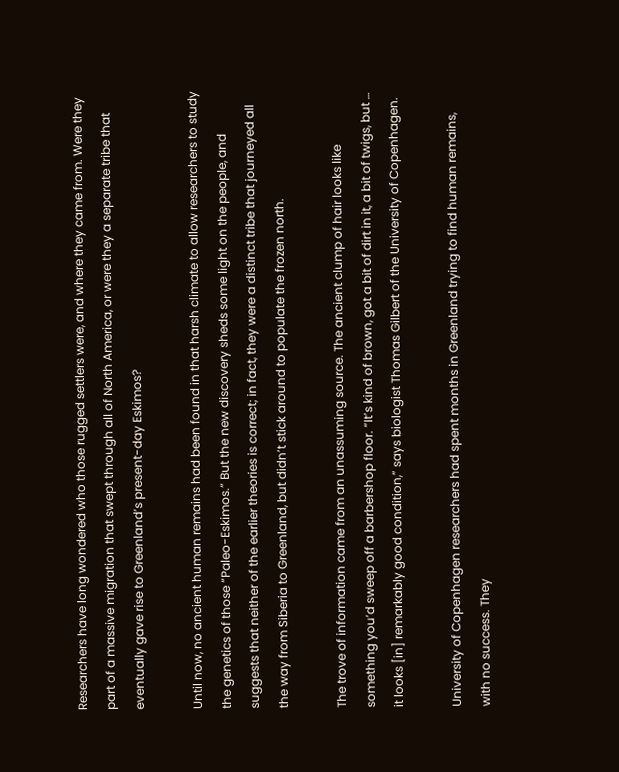Researchers have long wondered who those rugged settlers were, and where they came from. Were they part of a massive migration that swept through all of North America, or were they a separate tribe that eventually gave rise to Greenland’s present-day Eskimos?

Until now, no ancient human remains had been found in that harsh climate to allow researchers to study the genetics of those “Paleo-Eskimos.” But the new discovery sheds some light on the people, and suggests that neither of the earlier theories is correct; in fact, they were a distinct tribe that journeyed all the way from Siberia to Greenland, but didn’t stick around to populate the frozen north.

The trove of information came from an unassuming source. The ancient clump of hair looks like something you’d sweep off a barbershop floor. “It’s kind of brown, got a bit of dirt in it, a bit of twigs, but … it looks [in] remarkably good condition,” says biologist Thomas Gilbert of the University of Copenhagen.

University of Copenhagen researchers had spent months in Greenland trying to find human remains, with no success. They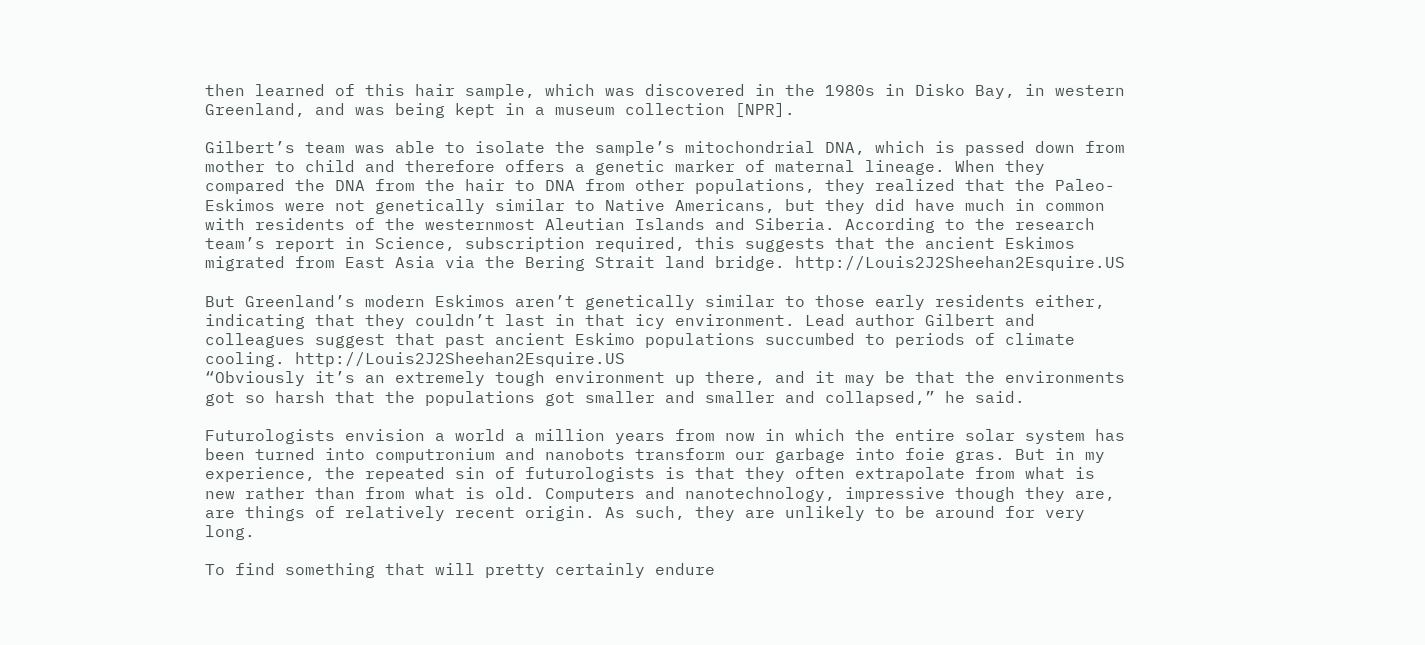then learned of this hair sample, which was discovered in the 1980s in Disko Bay, in western Greenland, and was being kept in a museum collection [NPR].

Gilbert’s team was able to isolate the sample’s mitochondrial DNA, which is passed down from mother to child and therefore offers a genetic marker of maternal lineage. When they compared the DNA from the hair to DNA from other populations, they realized that the Paleo-Eskimos were not genetically similar to Native Americans, but they did have much in common with residents of the westernmost Aleutian Islands and Siberia. According to the research team’s report in Science, subscription required, this suggests that the ancient Eskimos migrated from East Asia via the Bering Strait land bridge. http://Louis2J2Sheehan2Esquire.US

But Greenland’s modern Eskimos aren’t genetically similar to those early residents either, indicating that they couldn’t last in that icy environment. Lead author Gilbert and colleagues suggest that past ancient Eskimo populations succumbed to periods of climate cooling. http://Louis2J2Sheehan2Esquire.US
“Obviously it’s an extremely tough environment up there, and it may be that the environments got so harsh that the populations got smaller and smaller and collapsed,” he said.

Futurologists envision a world a million years from now in which the entire solar system has been turned into computronium and nanobots transform our garbage into foie gras. But in my experience, the repeated sin of futurologists is that they often extrapolate from what is new rather than from what is old. Computers and nanotechnology, impressive though they are, are things of relatively recent origin. As such, they are unlikely to be around for very long.

To find something that will pretty certainly endure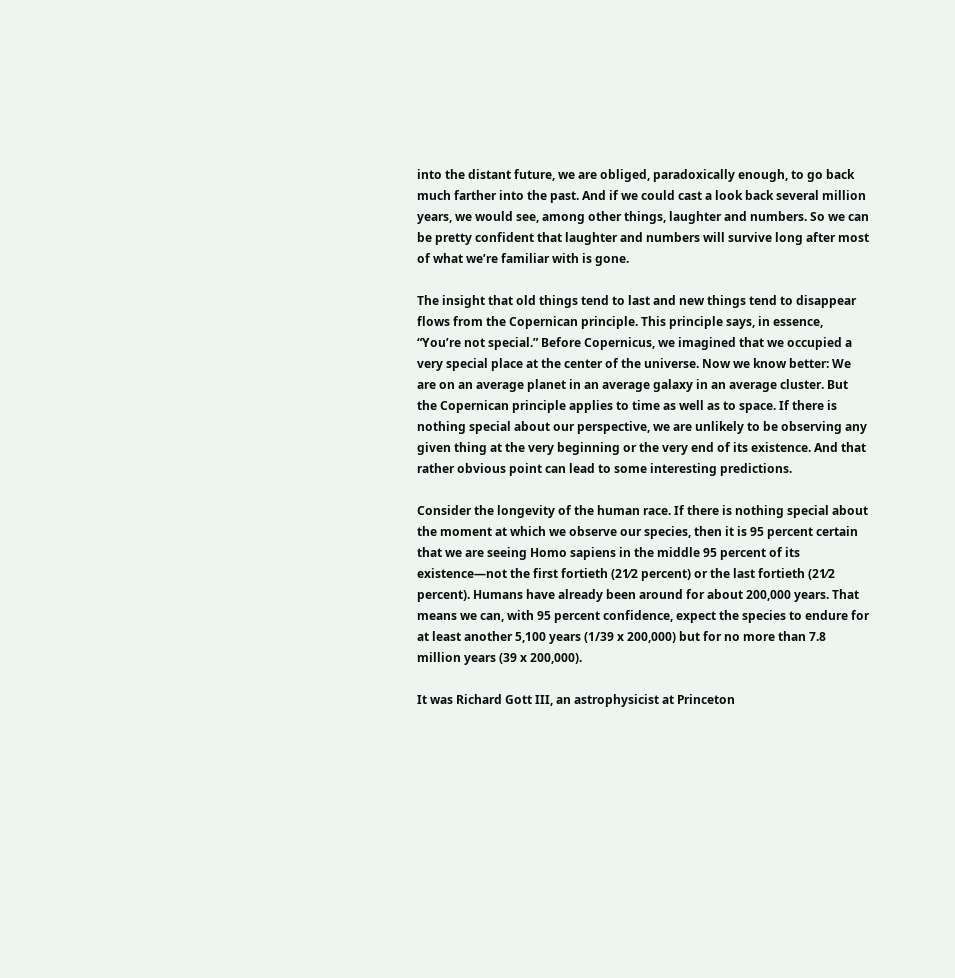into the distant future, we are obliged, paradoxically enough, to go back much farther into the past. And if we could cast a look back several million years, we would see, among other things, laughter and numbers. So we can be pretty confident that laughter and numbers will survive long after most of what we’re familiar with is gone.

The insight that old things tend to last and new things tend to disappear flows from the Copernican principle. This principle says, in essence, “You’re not special.” Before Copernicus, we imagined that we occupied a very special place at the center of the universe. Now we know better: We are on an average planet in an average galaxy in an average cluster. But the Copernican principle applies to time as well as to space. If there is nothing special about our perspective, we are unlikely to be observing any given thing at the very beginning or the very end of its existence. And that rather obvious point can lead to some interesting predictions.

Consider the longevity of the human race. If there is nothing special about the moment at which we observe our species, then it is 95 percent certain that we are seeing Homo sapiens in the middle 95 percent of its existence—not the first fortieth (21⁄2 percent) or the last fortieth (21⁄2 percent). Humans have already been around for about 200,000 years. That means we can, with 95 percent confidence, expect the species to endure for at least another 5,100 years (1/39 x 200,000) but for no more than 7.8 million years (39 x 200,000).

It was Richard Gott III, an astrophysicist at Princeton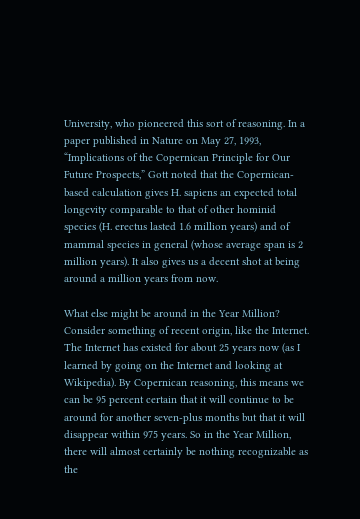University, who pioneered this sort of reasoning. In a paper published in Nature on May 27, 1993, “Implications of the Copernican Principle for Our Future Prospects,” Gott noted that the Copernican-based calculation gives H. sapiens an expected total longevity comparable to that of other hominid species (H. erectus lasted 1.6 million years) and of mammal species in general (whose average span is 2 million years). It also gives us a decent shot at being around a million years from now.

What else might be around in the Year Million? Consider something of recent origin, like the Internet. The Internet has existed for about 25 years now (as I learned by going on the Internet and looking at Wikipedia). By Copernican reasoning, this means we can be 95 percent certain that it will continue to be around for another seven-plus months but that it will disappear within 975 years. So in the Year Million, there will almost certainly be nothing recognizable as the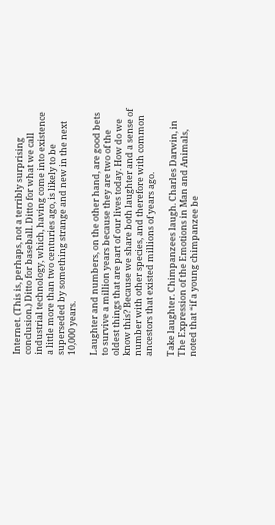Internet. (This is, perhaps, not a terribly surprising conclusion.) Ditto for baseball. Ditto for what we call industrial technology, which, having come into existence a little more than two centuries ago, is likely to be superseded by something strange and new in the next 10,000 years.

Laughter and numbers, on the other hand, are good bets to survive a million years because they are two of the oldest things that are part of our lives today. How do we know this? Because we share both laughter and a sense of number with other species, and therefore with common ancestors that existed millions of years ago.

Take laughter. Chimpanzees laugh. Charles Darwin, in The Expression of the Emotions in Man and Animals, noted that “if a young chimpanzee be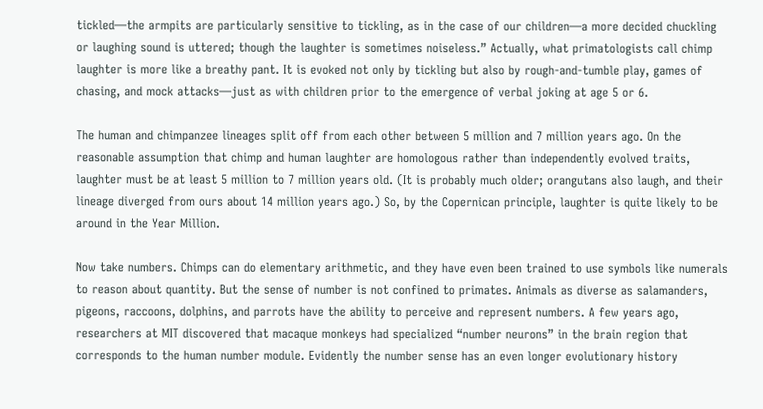tickled—the armpits are particularly sensitive to tickling, as in the case of our children—a more decided chuckling or laughing sound is uttered; though the laughter is sometimes noiseless.” Actually, what primatologists call chimp laughter is more like a breathy pant. It is evoked not only by tickling but also by rough-and-tumble play, games of chasing, and mock attacks—just as with children prior to the emergence of verbal joking at age 5 or 6.

The human and chimpanzee lineages split off from each other between 5 million and 7 million years ago. On the reasonable assumption that chimp and human laughter are homologous rather than independently evolved traits, laughter must be at least 5 million to 7 million years old. (It is probably much older; orangutans also laugh, and their lineage diverged from ours about 14 million years ago.) So, by the Copernican principle, laughter is quite likely to be around in the Year Million.

Now take numbers. Chimps can do elementary arithmetic, and they have even been trained to use symbols like numerals to reason about quantity. But the sense of number is not confined to primates. Animals as diverse as salamanders, pigeons, raccoons, dolphins, and parrots have the ability to perceive and represent numbers. A few years ago, researchers at MIT discovered that macaque monkeys had specialized “number neurons” in the brain region that corresponds to the human number module. Evidently the number sense has an even longer evolutionary history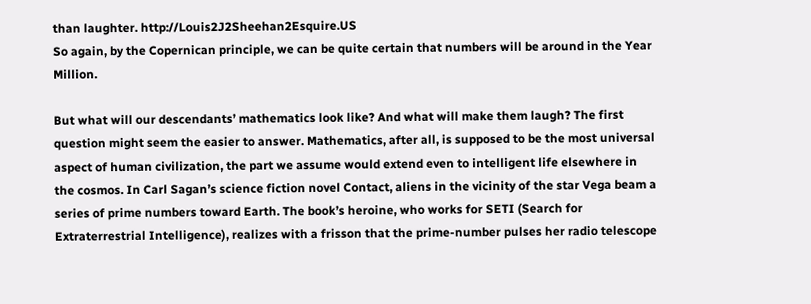than laughter. http://Louis2J2Sheehan2Esquire.US
So again, by the Copernican principle, we can be quite certain that numbers will be around in the Year Million.

But what will our descendants’ mathematics look like? And what will make them laugh? The first question might seem the easier to answer. Mathematics, after all, is supposed to be the most universal aspect of human civilization, the part we assume would extend even to intelligent life elsewhere in the cosmos. In Carl Sagan’s science fiction novel Contact, aliens in the vicinity of the star Vega beam a series of prime numbers toward Earth. The book’s heroine, who works for SETI (Search for Extraterrestrial Intelligence), realizes with a frisson that the prime-number pulses her radio telescope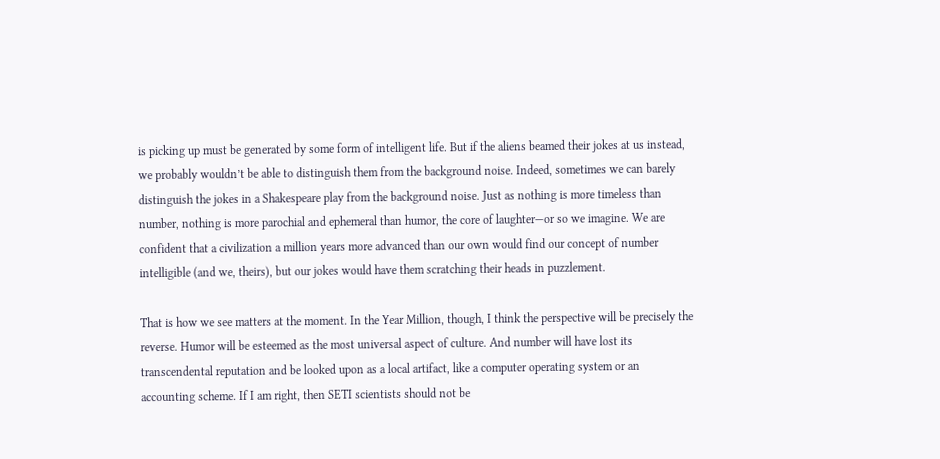is picking up must be generated by some form of intelligent life. But if the aliens beamed their jokes at us instead, we probably wouldn’t be able to distinguish them from the background noise. Indeed, sometimes we can barely distinguish the jokes in a Shakespeare play from the background noise. Just as nothing is more timeless than number, nothing is more parochial and ephemeral than humor, the core of laughter—or so we imagine. We are confident that a civilization a million years more advanced than our own would find our concept of number intelligible (and we, theirs), but our jokes would have them scratching their heads in puzzlement.

That is how we see matters at the moment. In the Year Million, though, I think the perspective will be precisely the reverse. Humor will be esteemed as the most universal aspect of culture. And number will have lost its transcendental reputation and be looked upon as a local artifact, like a computer operating system or an accounting scheme. If I am right, then SETI scientists should not be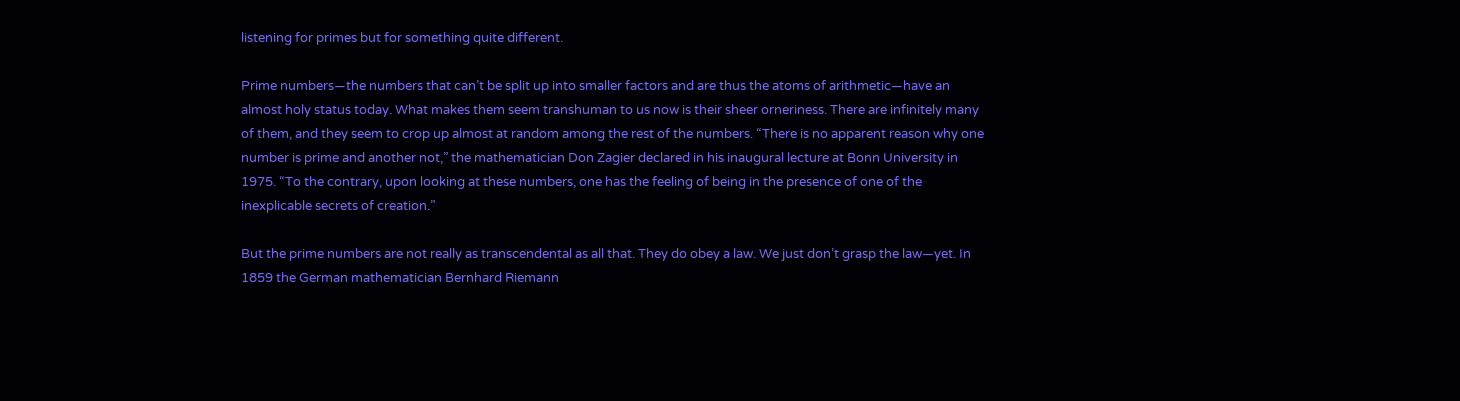listening for primes but for something quite different.

Prime numbers—the numbers that can’t be split up into smaller factors and are thus the atoms of arithmetic—have an almost holy status today. What makes them seem transhuman to us now is their sheer orneriness. There are infinitely many of them, and they seem to crop up almost at random among the rest of the numbers. “There is no apparent reason why one number is prime and another not,” the mathematician Don Zagier declared in his inaugural lecture at Bonn University in 1975. “To the contrary, upon looking at these numbers, one has the feeling of being in the presence of one of the inexplicable secrets of creation.”

But the prime numbers are not really as transcendental as all that. They do obey a law. We just don’t grasp the law—yet. In 1859 the German mathematician Bernhard Riemann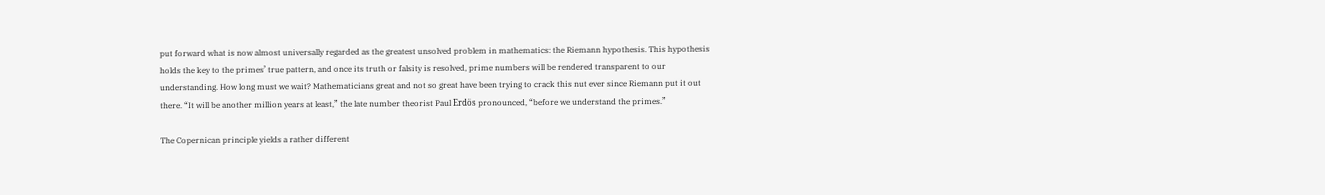put forward what is now almost universally regarded as the greatest unsolved problem in mathematics: the Riemann hypothesis. This hypothesis holds the key to the primes’ true pattern, and once its truth or falsity is resolved, prime numbers will be rendered transparent to our understanding. How long must we wait? Mathematicians great and not so great have been trying to crack this nut ever since Riemann put it out there. “It will be another million years at least,” the late number theorist Paul Erdös pronounced, “before we understand the primes.”

The Copernican principle yields a rather different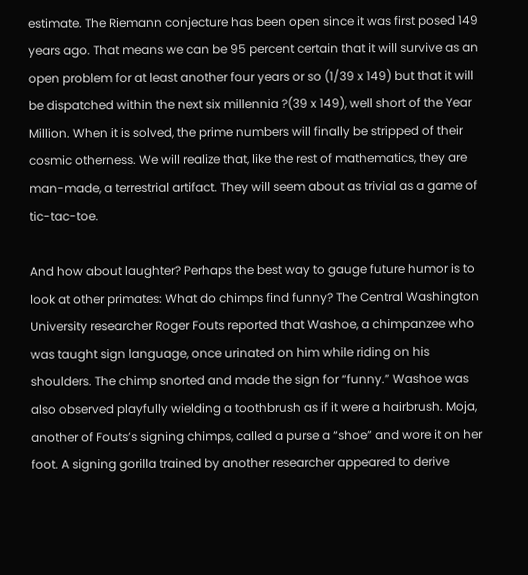estimate. The Riemann conjecture has been open since it was first posed 149 years ago. That means we can be 95 percent certain that it will survive as an open problem for at least another four years or so (1/39 x 149) but that it will be dispatched within the next six millennia ?(39 x 149), well short of the Year Million. When it is solved, the prime numbers will finally be stripped of their cosmic otherness. We will realize that, like the rest of mathematics, they are man-made, a terrestrial artifact. They will seem about as trivial as a game of tic-tac-toe.

And how about laughter? Perhaps the best way to gauge future humor is to look at other primates: What do chimps find funny? The Central Washington University researcher Roger Fouts reported that Washoe, a chimpanzee who was taught sign language, once urinated on him while riding on his shoulders. The chimp snorted and made the sign for “funny.” Washoe was also observed playfully wielding a toothbrush as if it were a hairbrush. Moja, another of Fouts’s signing chimps, called a purse a “shoe” and wore it on her foot. A signing gorilla trained by another researcher appeared to derive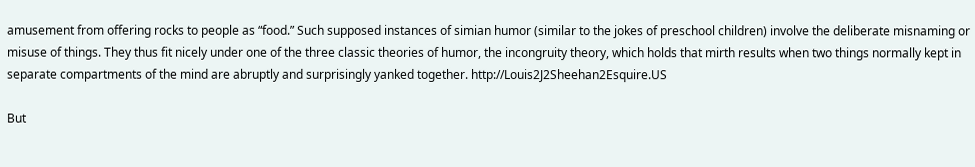amusement from offering rocks to people as “food.” Such supposed instances of simian humor (similar to the jokes of preschool children) involve the deliberate misnaming or misuse of things. They thus fit nicely under one of the three classic theories of humor, the incongruity theory, which holds that mirth results when two things normally kept in separate compartments of the mind are abruptly and surprisingly yanked together. http://Louis2J2Sheehan2Esquire.US

But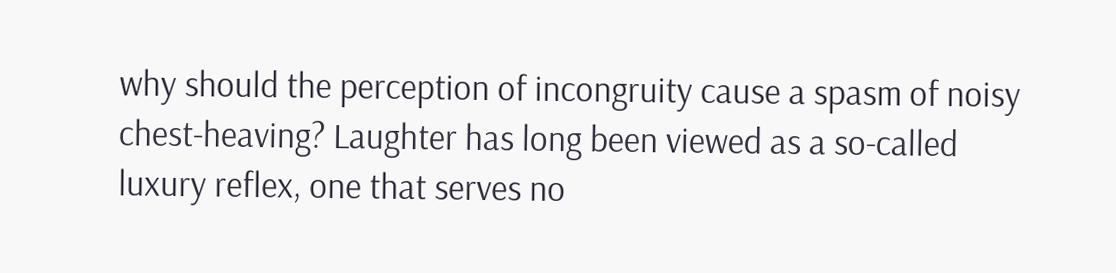why should the perception of incongruity cause a spasm of noisy chest-heaving? Laughter has long been viewed as a so-called luxury reflex, one that serves no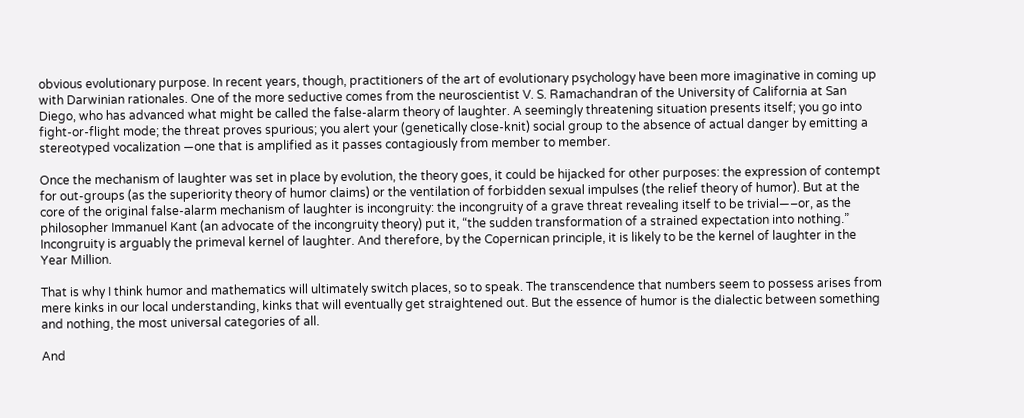obvious evolutionary purpose. In recent years, though, practitioners of the art of evolutionary psychology have been more imaginative in coming up with Darwinian rationales. One of the more seductive comes from the neuroscientist V. S. Ramachandran of the University of California at San Diego, who has advanced what might be called the false-alarm theory of laughter. A seemingly threatening situation presents itself; you go into fight-or-flight mode; the threat proves spurious; you alert your (genetically close-knit) social group to the absence of actual danger by emitting a stereotyped vocalization —one that is amplified as it passes contagiously from member to member.

Once the mechanism of laughter was set in place by evolution, the theory goes, it could be hijacked for other purposes: the expression of contempt for out-groups (as the superiority theory of humor claims) or the ventilation of forbidden sexual impulses (the relief theory of humor). But at the core of the original false-alarm mechanism of laughter is incongruity: the incongruity of a grave threat revealing itself to be trivial—–or, as the philosopher Immanuel Kant (an advocate of the incongruity theory) put it, “the sudden transformation of a strained expectation into nothing.” Incongruity is arguably the primeval kernel of laughter. And therefore, by the Copernican principle, it is likely to be the kernel of laughter in the Year Million.

That is why I think humor and mathematics will ultimately switch places, so to speak. The transcendence that numbers seem to possess arises from mere kinks in our local understanding, kinks that will eventually get straightened out. But the essence of humor is the dialectic between something and nothing, the most universal categories of all.

And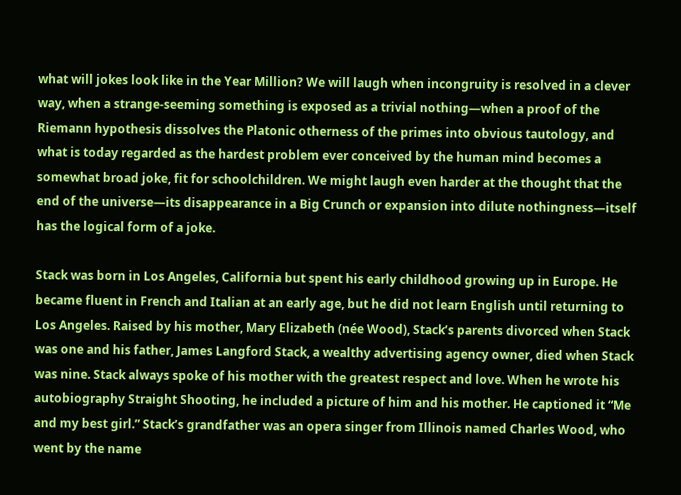what will jokes look like in the Year Million? We will laugh when incongruity is resolved in a clever way, when a strange-seeming something is exposed as a trivial nothing—when a proof of the Riemann hypothesis dissolves the Platonic otherness of the primes into obvious tautology, and what is today regarded as the hardest problem ever conceived by the human mind becomes a somewhat broad joke, fit for schoolchildren. We might laugh even harder at the thought that the end of the universe—its disappearance in a Big Crunch or expansion into dilute nothingness—itself has the logical form of a joke.

Stack was born in Los Angeles, California but spent his early childhood growing up in Europe. He became fluent in French and Italian at an early age, but he did not learn English until returning to Los Angeles. Raised by his mother, Mary Elizabeth (née Wood), Stack’s parents divorced when Stack was one and his father, James Langford Stack, a wealthy advertising agency owner, died when Stack was nine. Stack always spoke of his mother with the greatest respect and love. When he wrote his autobiography Straight Shooting, he included a picture of him and his mother. He captioned it “Me and my best girl.” Stack’s grandfather was an opera singer from Illinois named Charles Wood, who went by the name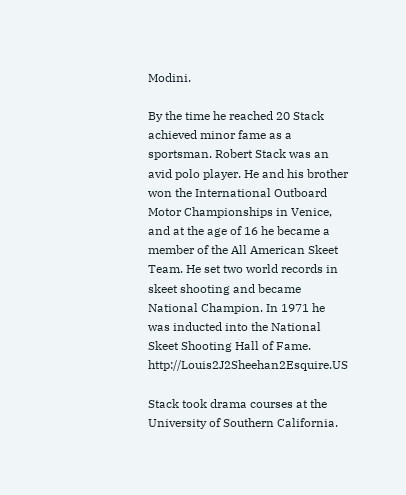Modini.

By the time he reached 20 Stack achieved minor fame as a sportsman. Robert Stack was an avid polo player. He and his brother won the International Outboard Motor Championships in Venice, and at the age of 16 he became a member of the All American Skeet Team. He set two world records in skeet shooting and became National Champion. In 1971 he was inducted into the National Skeet Shooting Hall of Fame. http://Louis2J2Sheehan2Esquire.US

Stack took drama courses at the University of Southern California.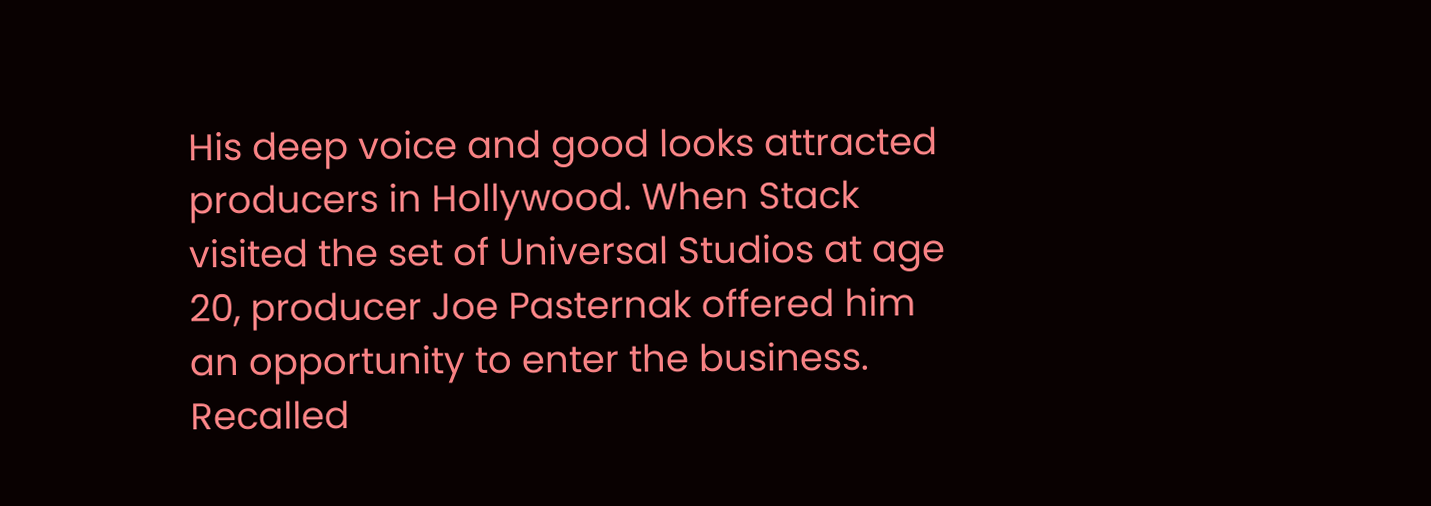His deep voice and good looks attracted producers in Hollywood. When Stack visited the set of Universal Studios at age 20, producer Joe Pasternak offered him an opportunity to enter the business. Recalled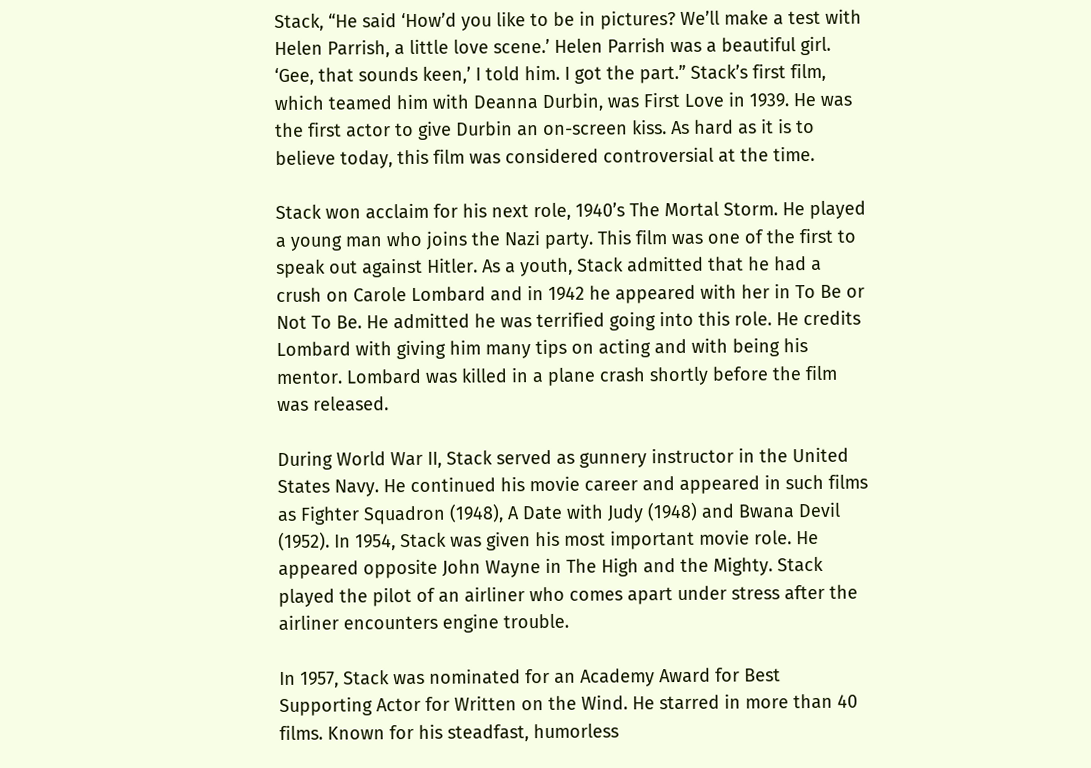Stack, “He said ‘How’d you like to be in pictures? We’ll make a test with Helen Parrish, a little love scene.’ Helen Parrish was a beautiful girl. ‘Gee, that sounds keen,’ I told him. I got the part.” Stack’s first film, which teamed him with Deanna Durbin, was First Love in 1939. He was the first actor to give Durbin an on-screen kiss. As hard as it is to believe today, this film was considered controversial at the time.

Stack won acclaim for his next role, 1940’s The Mortal Storm. He played a young man who joins the Nazi party. This film was one of the first to speak out against Hitler. As a youth, Stack admitted that he had a crush on Carole Lombard and in 1942 he appeared with her in To Be or Not To Be. He admitted he was terrified going into this role. He credits Lombard with giving him many tips on acting and with being his mentor. Lombard was killed in a plane crash shortly before the film was released.

During World War II, Stack served as gunnery instructor in the United States Navy. He continued his movie career and appeared in such films as Fighter Squadron (1948), A Date with Judy (1948) and Bwana Devil (1952). In 1954, Stack was given his most important movie role. He appeared opposite John Wayne in The High and the Mighty. Stack played the pilot of an airliner who comes apart under stress after the airliner encounters engine trouble.

In 1957, Stack was nominated for an Academy Award for Best Supporting Actor for Written on the Wind. He starred in more than 40 films. Known for his steadfast, humorless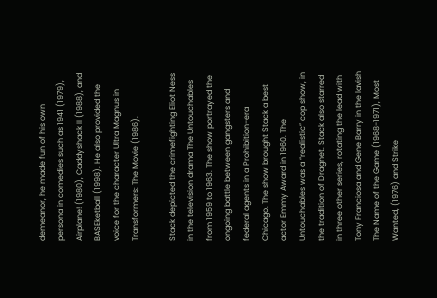demeanor, he made fun of his own persona in comedies such as 1941 (1979), Airplane! (1980), Caddyshack II (1988), and BASEketball (1998). He also provided the voice for the character Ultra Magnus in Transformers: The Movie (1986).

Stack depicted the crimefighting Eliot Ness in the television drama The Untouchables from 1959 to 1963. The show portrayed the ongoing battle between gangsters and federal agents in a Prohibition-era Chicago. The show brought Stack a best actor Emmy Award in 1960. The Untouchables was a “realistic” cop show, in the tradition of Dragnet. Stack also starred in three other series, rotating the lead with Tony Franciosa and Gene Barry in the lavish The Name of the Game (1968-1971), Most Wanted, (1976) and Strike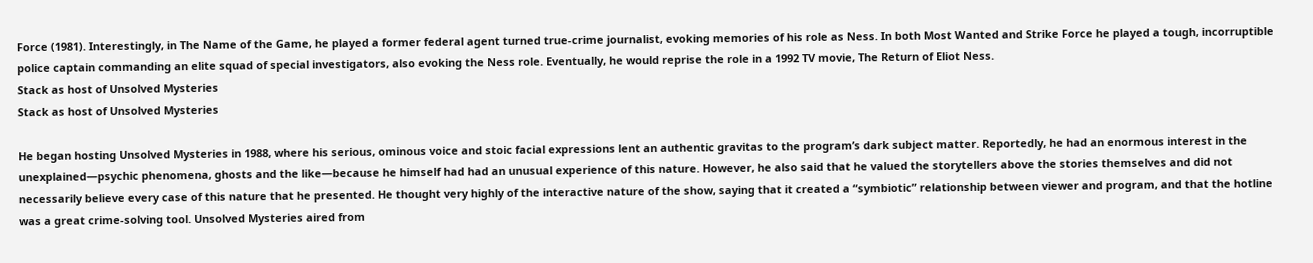Force (1981). Interestingly, in The Name of the Game, he played a former federal agent turned true-crime journalist, evoking memories of his role as Ness. In both Most Wanted and Strike Force he played a tough, incorruptible police captain commanding an elite squad of special investigators, also evoking the Ness role. Eventually, he would reprise the role in a 1992 TV movie, The Return of Eliot Ness.
Stack as host of Unsolved Mysteries
Stack as host of Unsolved Mysteries

He began hosting Unsolved Mysteries in 1988, where his serious, ominous voice and stoic facial expressions lent an authentic gravitas to the program’s dark subject matter. Reportedly, he had an enormous interest in the unexplained—psychic phenomena, ghosts and the like—because he himself had had an unusual experience of this nature. However, he also said that he valued the storytellers above the stories themselves and did not necessarily believe every case of this nature that he presented. He thought very highly of the interactive nature of the show, saying that it created a “symbiotic” relationship between viewer and program, and that the hotline was a great crime-solving tool. Unsolved Mysteries aired from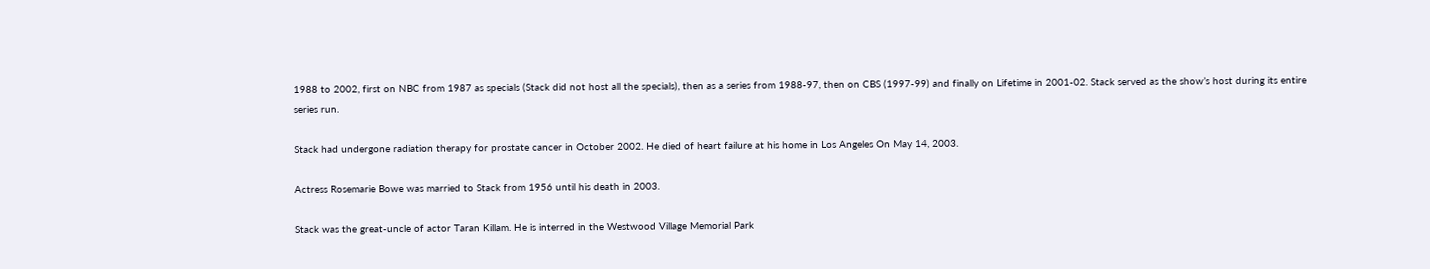1988 to 2002, first on NBC from 1987 as specials (Stack did not host all the specials), then as a series from 1988-97, then on CBS (1997-99) and finally on Lifetime in 2001-02. Stack served as the show’s host during its entire series run.

Stack had undergone radiation therapy for prostate cancer in October 2002. He died of heart failure at his home in Los Angeles On May 14, 2003.

Actress Rosemarie Bowe was married to Stack from 1956 until his death in 2003.

Stack was the great-uncle of actor Taran Killam. He is interred in the Westwood Village Memorial Park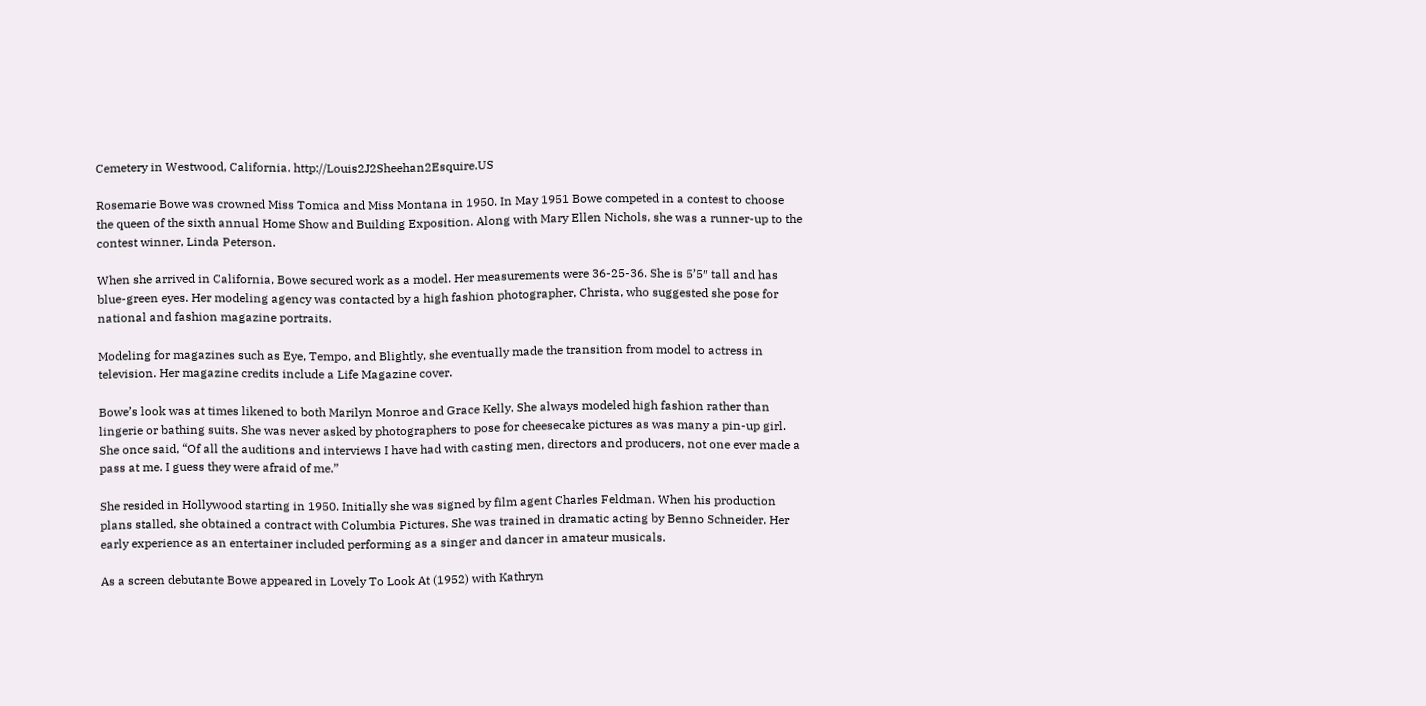Cemetery in Westwood, California. http://Louis2J2Sheehan2Esquire.US

Rosemarie Bowe was crowned Miss Tomica and Miss Montana in 1950. In May 1951 Bowe competed in a contest to choose the queen of the sixth annual Home Show and Building Exposition. Along with Mary Ellen Nichols, she was a runner-up to the contest winner, Linda Peterson.

When she arrived in California, Bowe secured work as a model. Her measurements were 36-25-36. She is 5’5″ tall and has blue-green eyes. Her modeling agency was contacted by a high fashion photographer, Christa, who suggested she pose for national and fashion magazine portraits.

Modeling for magazines such as Eye, Tempo, and Blightly, she eventually made the transition from model to actress in television. Her magazine credits include a Life Magazine cover.

Bowe’s look was at times likened to both Marilyn Monroe and Grace Kelly. She always modeled high fashion rather than lingerie or bathing suits. She was never asked by photographers to pose for cheesecake pictures as was many a pin-up girl. She once said, “Of all the auditions and interviews I have had with casting men, directors and producers, not one ever made a pass at me. I guess they were afraid of me.”

She resided in Hollywood starting in 1950. Initially she was signed by film agent Charles Feldman. When his production plans stalled, she obtained a contract with Columbia Pictures. She was trained in dramatic acting by Benno Schneider. Her early experience as an entertainer included performing as a singer and dancer in amateur musicals.

As a screen debutante Bowe appeared in Lovely To Look At (1952) with Kathryn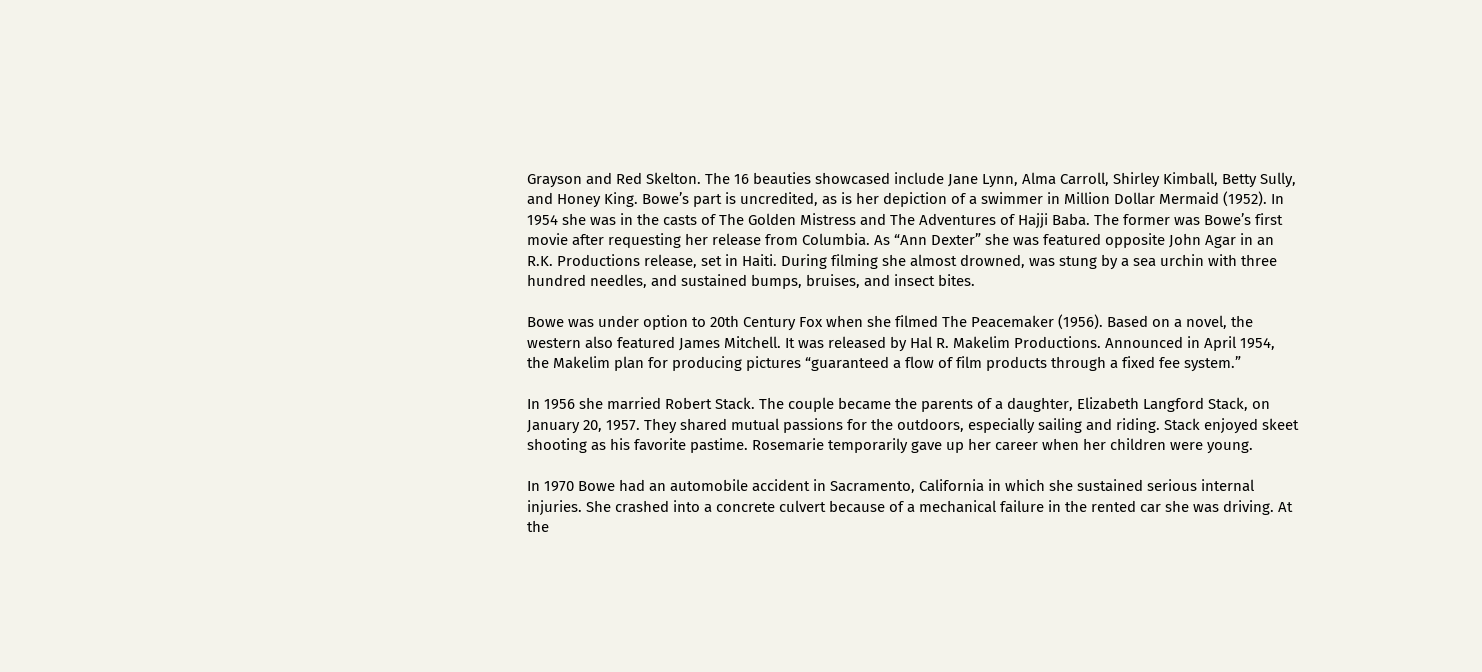Grayson and Red Skelton. The 16 beauties showcased include Jane Lynn, Alma Carroll, Shirley Kimball, Betty Sully, and Honey King. Bowe’s part is uncredited, as is her depiction of a swimmer in Million Dollar Mermaid (1952). In 1954 she was in the casts of The Golden Mistress and The Adventures of Hajji Baba. The former was Bowe’s first movie after requesting her release from Columbia. As “Ann Dexter” she was featured opposite John Agar in an R.K. Productions release, set in Haiti. During filming she almost drowned, was stung by a sea urchin with three hundred needles, and sustained bumps, bruises, and insect bites.

Bowe was under option to 20th Century Fox when she filmed The Peacemaker (1956). Based on a novel, the western also featured James Mitchell. It was released by Hal R. Makelim Productions. Announced in April 1954, the Makelim plan for producing pictures “guaranteed a flow of film products through a fixed fee system.”

In 1956 she married Robert Stack. The couple became the parents of a daughter, Elizabeth Langford Stack, on January 20, 1957. They shared mutual passions for the outdoors, especially sailing and riding. Stack enjoyed skeet shooting as his favorite pastime. Rosemarie temporarily gave up her career when her children were young.

In 1970 Bowe had an automobile accident in Sacramento, California in which she sustained serious internal injuries. She crashed into a concrete culvert because of a mechanical failure in the rented car she was driving. At the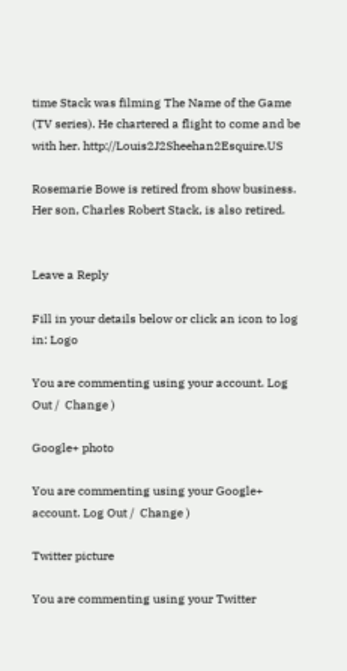time Stack was filming The Name of the Game (TV series). He chartered a flight to come and be with her. http://Louis2J2Sheehan2Esquire.US

Rosemarie Bowe is retired from show business. Her son, Charles Robert Stack, is also retired.


Leave a Reply

Fill in your details below or click an icon to log in: Logo

You are commenting using your account. Log Out /  Change )

Google+ photo

You are commenting using your Google+ account. Log Out /  Change )

Twitter picture

You are commenting using your Twitter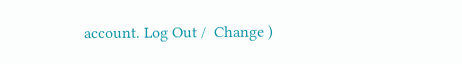account. Log Out /  Change )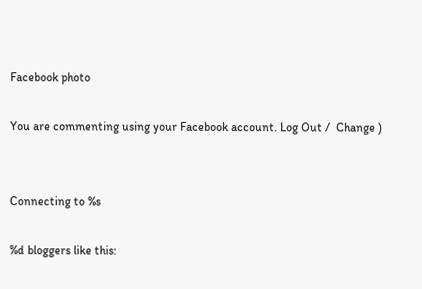Facebook photo

You are commenting using your Facebook account. Log Out /  Change )


Connecting to %s

%d bloggers like this: